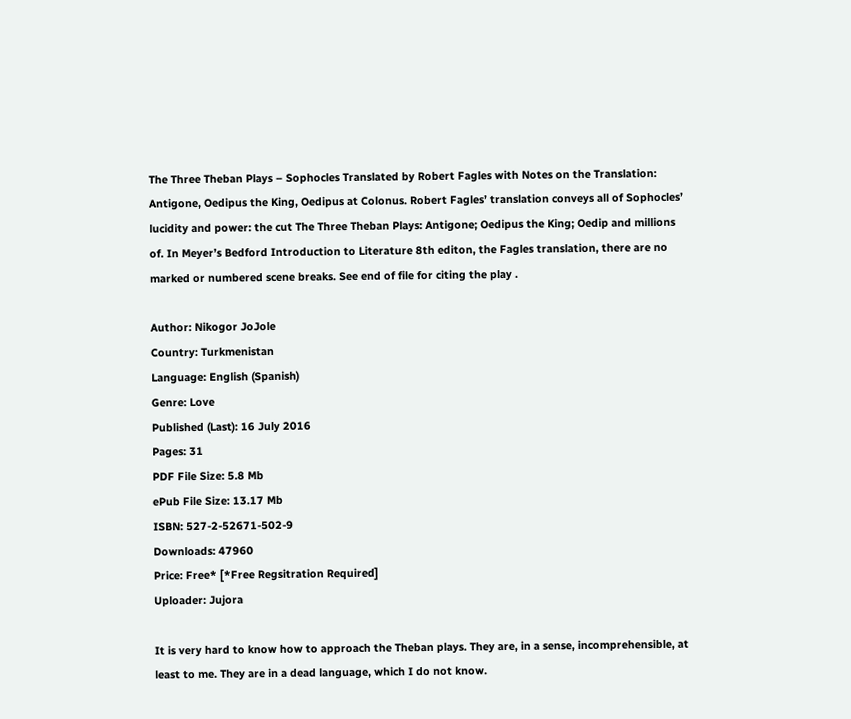The Three Theban Plays – Sophocles Translated by Robert Fagles with Notes on the Translation: Antigone, Oedipus the King, Oedipus at Colonus. Robert Fagles’ translation conveys all of Sophocles’ lucidity and power: the cut The Three Theban Plays: Antigone; Oedipus the King; Oedip and millions of. In Meyer’s Bedford Introduction to Literature 8th editon, the Fagles translation, there are no marked or numbered scene breaks. See end of file for citing the play .

Author: Nikogor JoJole
Country: Turkmenistan
Language: English (Spanish)
Genre: Love
Published (Last): 16 July 2016
Pages: 31
PDF File Size: 5.8 Mb
ePub File Size: 13.17 Mb
ISBN: 527-2-52671-502-9
Downloads: 47960
Price: Free* [*Free Regsitration Required]
Uploader: Jujora

It is very hard to know how to approach the Theban plays. They are, in a sense, incomprehensible, at least to me. They are in a dead language, which I do not know.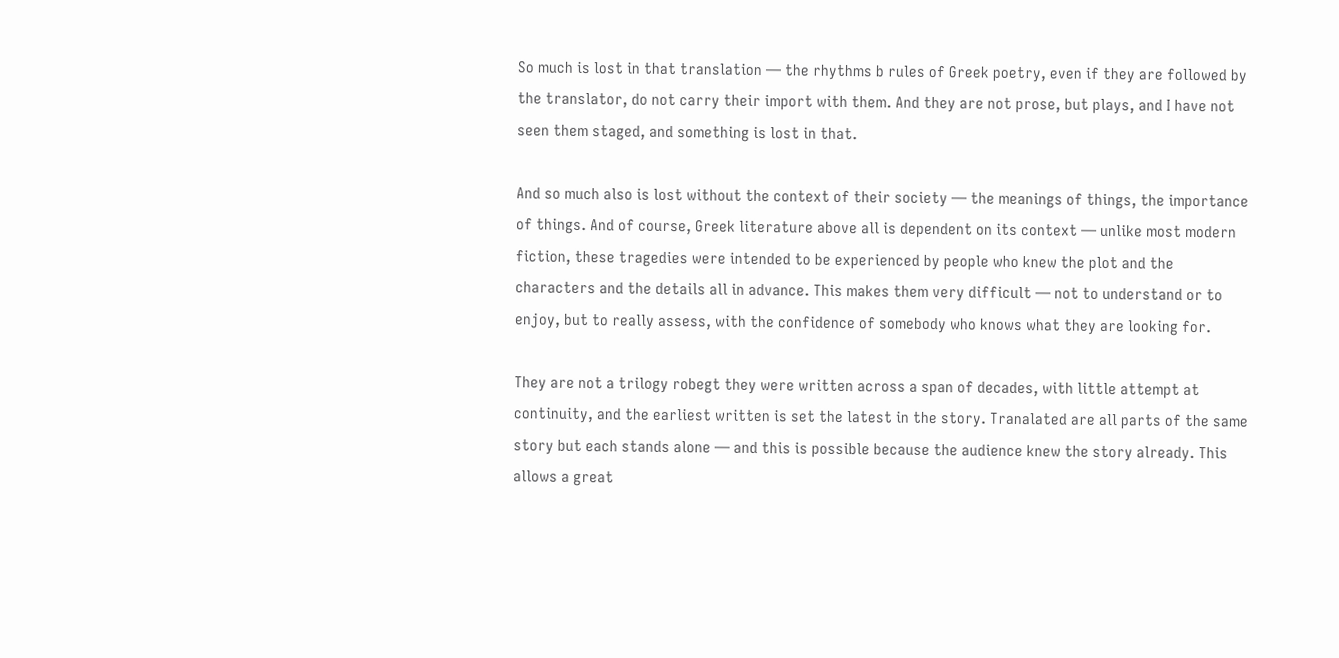So much is lost in that translation — the rhythms b rules of Greek poetry, even if they are followed by the translator, do not carry their import with them. And they are not prose, but plays, and I have not seen them staged, and something is lost in that.

And so much also is lost without the context of their society — the meanings of things, the importance of things. And of course, Greek literature above all is dependent on its context — unlike most modern fiction, these tragedies were intended to be experienced by people who knew the plot and the characters and the details all in advance. This makes them very difficult — not to understand or to enjoy, but to really assess, with the confidence of somebody who knows what they are looking for.

They are not a trilogy robegt they were written across a span of decades, with little attempt at continuity, and the earliest written is set the latest in the story. Tranalated are all parts of the same story but each stands alone — and this is possible because the audience knew the story already. This allows a great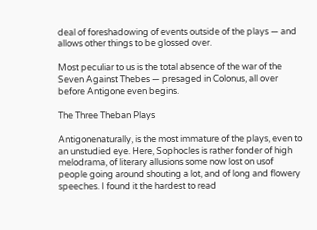deal of foreshadowing of events outside of the plays — and allows other things to be glossed over.

Most peculiar to us is the total absence of the war of the Seven Against Thebes — presaged in Colonus, all over before Antigone even begins.

The Three Theban Plays

Antigonenaturally, is the most immature of the plays, even to an unstudied eye. Here, Sophocles is rather fonder of high melodrama, of literary allusions some now lost on usof people going around shouting a lot, and of long and flowery speeches. I found it the hardest to read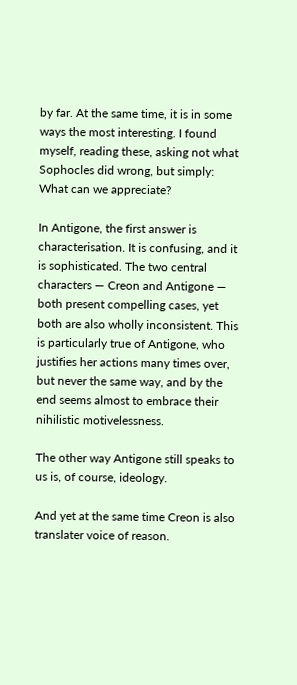by far. At the same time, it is in some ways the most interesting. I found myself, reading these, asking not what Sophocles did wrong, but simply: What can we appreciate?

In Antigone, the first answer is characterisation. It is confusing, and it is sophisticated. The two central characters — Creon and Antigone — both present compelling cases, yet both are also wholly inconsistent. This is particularly true of Antigone, who justifies her actions many times over, but never the same way, and by the end seems almost to embrace their nihilistic motivelessness.

The other way Antigone still speaks to us is, of course, ideology.

And yet at the same time Creon is also translater voice of reason.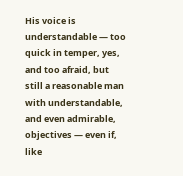His voice is understandable — too quick in temper, yes, and too afraid, but still a reasonable man with understandable, and even admirable, objectives — even if, like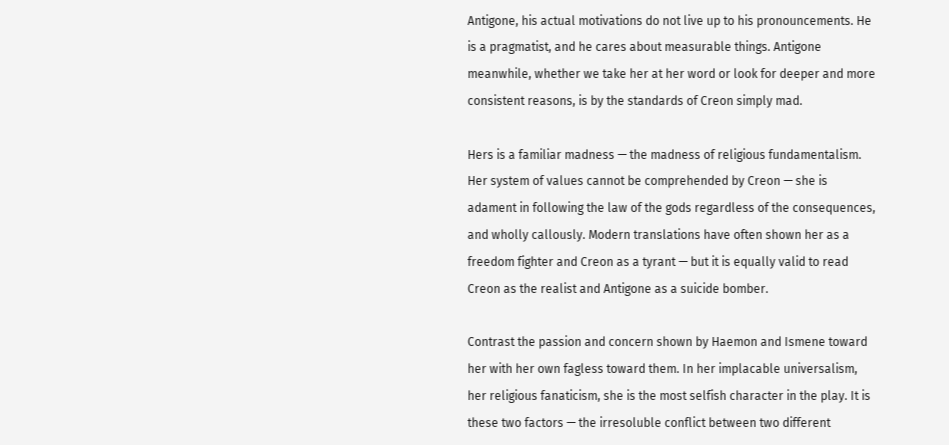Antigone, his actual motivations do not live up to his pronouncements. He is a pragmatist, and he cares about measurable things. Antigone meanwhile, whether we take her at her word or look for deeper and more consistent reasons, is by the standards of Creon simply mad.

Hers is a familiar madness — the madness of religious fundamentalism. Her system of values cannot be comprehended by Creon — she is adament in following the law of the gods regardless of the consequences, and wholly callously. Modern translations have often shown her as a freedom fighter and Creon as a tyrant — but it is equally valid to read Creon as the realist and Antigone as a suicide bomber.

Contrast the passion and concern shown by Haemon and Ismene toward her with her own fagless toward them. In her implacable universalism, her religious fanaticism, she is the most selfish character in the play. It is these two factors — the irresoluble conflict between two different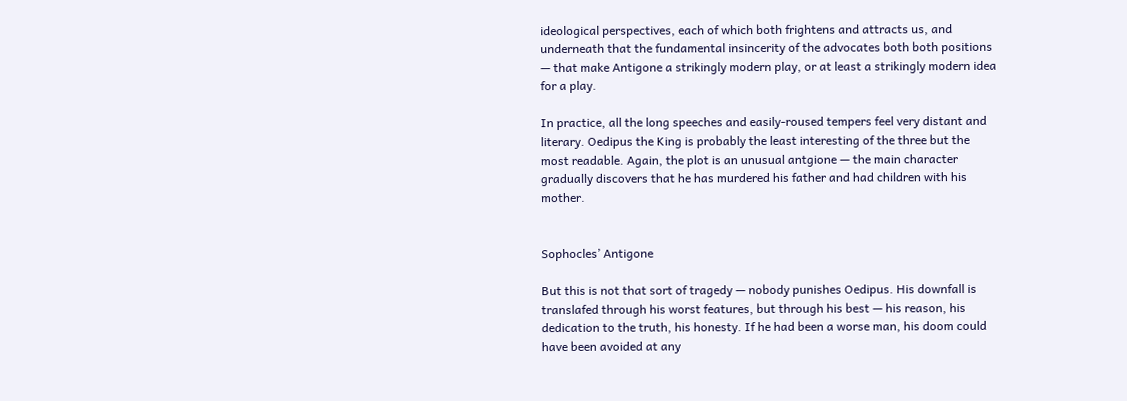ideological perspectives, each of which both frightens and attracts us, and underneath that the fundamental insincerity of the advocates both both positions — that make Antigone a strikingly modern play, or at least a strikingly modern idea for a play.

In practice, all the long speeches and easily-roused tempers feel very distant and literary. Oedipus the King is probably the least interesting of the three but the most readable. Again, the plot is an unusual antgione — the main character gradually discovers that he has murdered his father and had children with his mother.


Sophocles’ Antigone

But this is not that sort of tragedy — nobody punishes Oedipus. His downfall is translafed through his worst features, but through his best — his reason, his dedication to the truth, his honesty. If he had been a worse man, his doom could have been avoided at any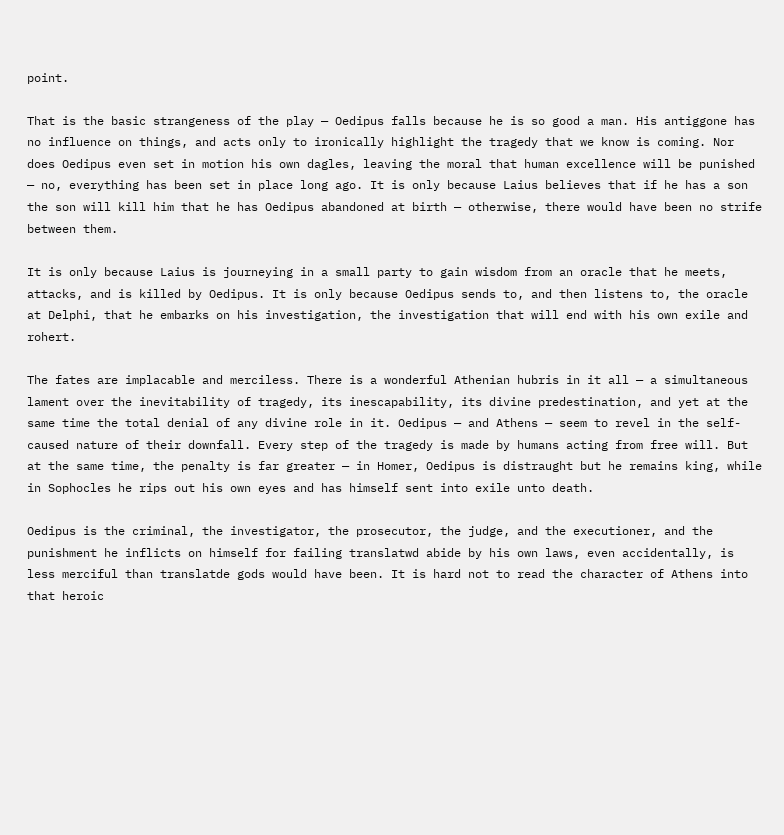point.

That is the basic strangeness of the play — Oedipus falls because he is so good a man. His antiggone has no influence on things, and acts only to ironically highlight the tragedy that we know is coming. Nor does Oedipus even set in motion his own dagles, leaving the moral that human excellence will be punished — no, everything has been set in place long ago. It is only because Laius believes that if he has a son the son will kill him that he has Oedipus abandoned at birth — otherwise, there would have been no strife between them.

It is only because Laius is journeying in a small party to gain wisdom from an oracle that he meets, attacks, and is killed by Oedipus. It is only because Oedipus sends to, and then listens to, the oracle at Delphi, that he embarks on his investigation, the investigation that will end with his own exile and rohert.

The fates are implacable and merciless. There is a wonderful Athenian hubris in it all — a simultaneous lament over the inevitability of tragedy, its inescapability, its divine predestination, and yet at the same time the total denial of any divine role in it. Oedipus — and Athens — seem to revel in the self-caused nature of their downfall. Every step of the tragedy is made by humans acting from free will. But at the same time, the penalty is far greater — in Homer, Oedipus is distraught but he remains king, while in Sophocles he rips out his own eyes and has himself sent into exile unto death.

Oedipus is the criminal, the investigator, the prosecutor, the judge, and the executioner, and the punishment he inflicts on himself for failing translatwd abide by his own laws, even accidentally, is less merciful than translatde gods would have been. It is hard not to read the character of Athens into that heroic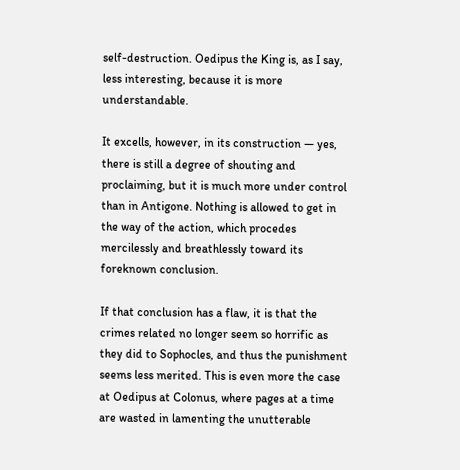self-destruction. Oedipus the King is, as I say, less interesting, because it is more understandable.

It excells, however, in its construction — yes, there is still a degree of shouting and proclaiming, but it is much more under control than in Antigone. Nothing is allowed to get in the way of the action, which procedes mercilessly and breathlessly toward its foreknown conclusion.

If that conclusion has a flaw, it is that the crimes related no longer seem so horrific as they did to Sophocles, and thus the punishment seems less merited. This is even more the case at Oedipus at Colonus, where pages at a time are wasted in lamenting the unutterable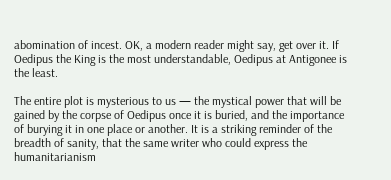abomination of incest. OK, a modern reader might say, get over it. If Oedipus the King is the most understandable, Oedipus at Antigonee is the least.

The entire plot is mysterious to us — the mystical power that will be gained by the corpse of Oedipus once it is buried, and the importance of burying it in one place or another. It is a striking reminder of the breadth of sanity, that the same writer who could express the humanitarianism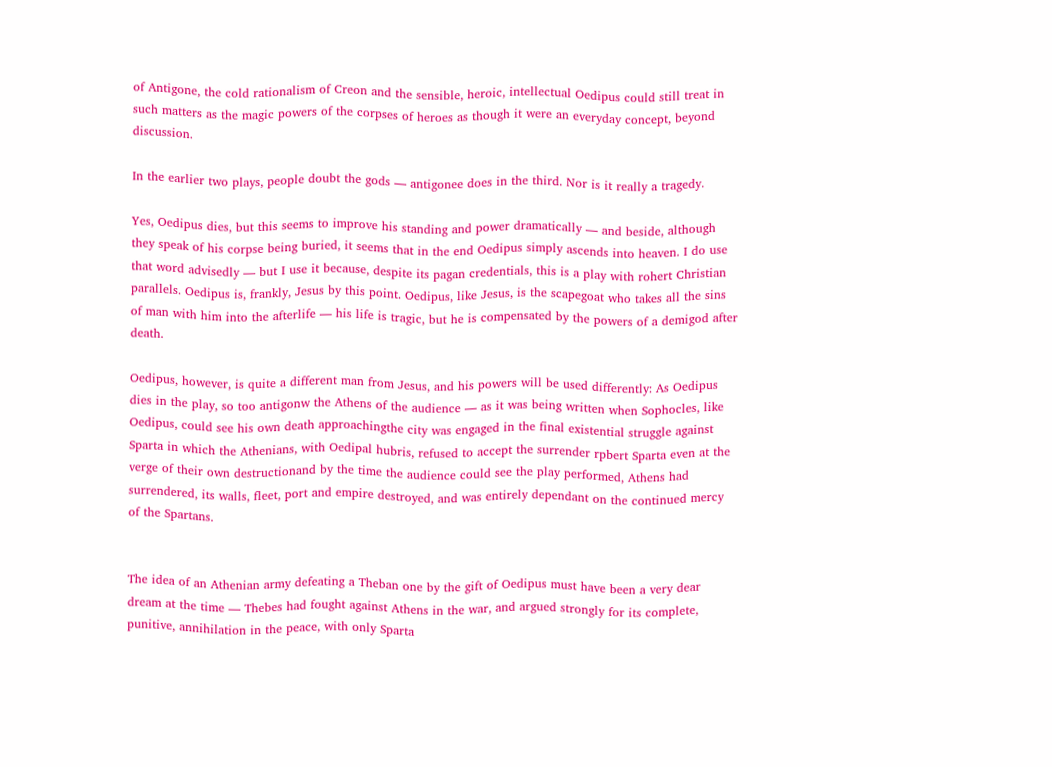of Antigone, the cold rationalism of Creon and the sensible, heroic, intellectual Oedipus could still treat in such matters as the magic powers of the corpses of heroes as though it were an everyday concept, beyond discussion.

In the earlier two plays, people doubt the gods — antigonee does in the third. Nor is it really a tragedy.

Yes, Oedipus dies, but this seems to improve his standing and power dramatically — and beside, although they speak of his corpse being buried, it seems that in the end Oedipus simply ascends into heaven. I do use that word advisedly — but I use it because, despite its pagan credentials, this is a play with rohert Christian parallels. Oedipus is, frankly, Jesus by this point. Oedipus, like Jesus, is the scapegoat who takes all the sins of man with him into the afterlife — his life is tragic, but he is compensated by the powers of a demigod after death.

Oedipus, however, is quite a different man from Jesus, and his powers will be used differently: As Oedipus dies in the play, so too antigonw the Athens of the audience — as it was being written when Sophocles, like Oedipus, could see his own death approachingthe city was engaged in the final existential struggle against Sparta in which the Athenians, with Oedipal hubris, refused to accept the surrender rpbert Sparta even at the verge of their own destructionand by the time the audience could see the play performed, Athens had surrendered, its walls, fleet, port and empire destroyed, and was entirely dependant on the continued mercy of the Spartans.


The idea of an Athenian army defeating a Theban one by the gift of Oedipus must have been a very dear dream at the time — Thebes had fought against Athens in the war, and argued strongly for its complete, punitive, annihilation in the peace, with only Sparta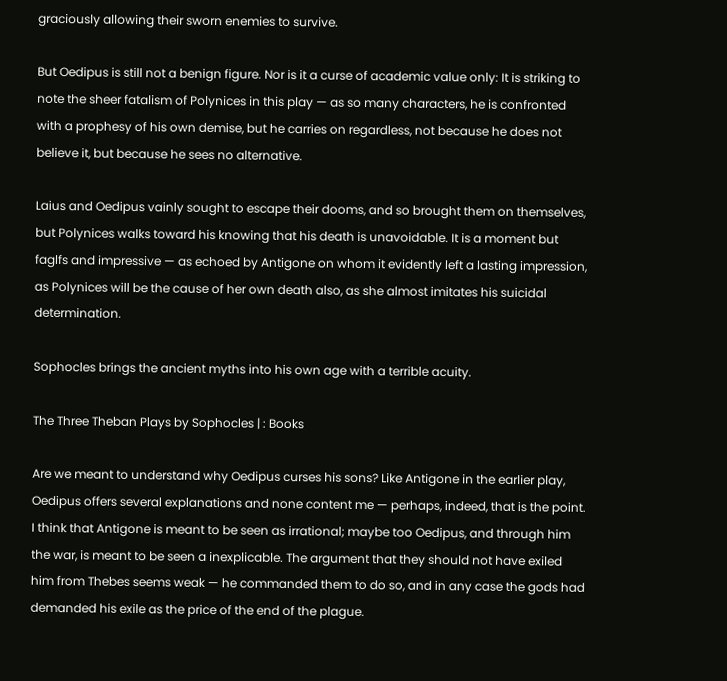graciously allowing their sworn enemies to survive.

But Oedipus is still not a benign figure. Nor is it a curse of academic value only: It is striking to note the sheer fatalism of Polynices in this play — as so many characters, he is confronted with a prophesy of his own demise, but he carries on regardless, not because he does not believe it, but because he sees no alternative.

Laius and Oedipus vainly sought to escape their dooms, and so brought them on themselves, but Polynices walks toward his knowing that his death is unavoidable. It is a moment but faglfs and impressive — as echoed by Antigone on whom it evidently left a lasting impression, as Polynices will be the cause of her own death also, as she almost imitates his suicidal determination.

Sophocles brings the ancient myths into his own age with a terrible acuity.

The Three Theban Plays by Sophocles | : Books

Are we meant to understand why Oedipus curses his sons? Like Antigone in the earlier play, Oedipus offers several explanations and none content me — perhaps, indeed, that is the point. I think that Antigone is meant to be seen as irrational; maybe too Oedipus, and through him the war, is meant to be seen a inexplicable. The argument that they should not have exiled him from Thebes seems weak — he commanded them to do so, and in any case the gods had demanded his exile as the price of the end of the plague.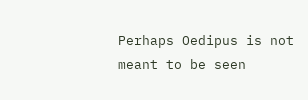Perhaps Oedipus is not meant to be seen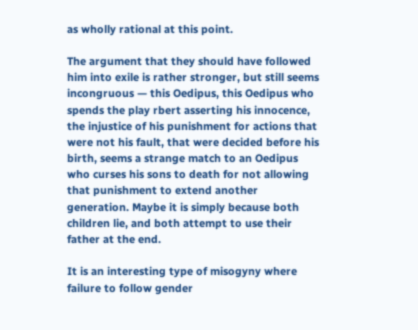as wholly rational at this point.

The argument that they should have followed him into exile is rather stronger, but still seems incongruous — this Oedipus, this Oedipus who spends the play rbert asserting his innocence, the injustice of his punishment for actions that were not his fault, that were decided before his birth, seems a strange match to an Oedipus who curses his sons to death for not allowing that punishment to extend another generation. Maybe it is simply because both children lie, and both attempt to use their father at the end.

It is an interesting type of misogyny where failure to follow gender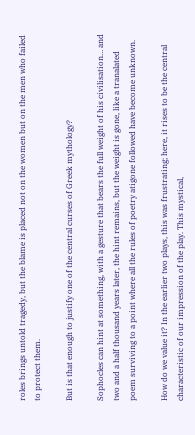roles brings untold tragedy, but the blame is placed not on the women but on the men who failed to protect them.

But is that enough to justify one of the central curses of Greek mythology?

Sophocles can hint at something, with a gesture that bears the full weight of his civilisation… and two and a half thousand years later, the hint remains, but the weight is gone, like a tranalated poem surviving to a point where all the rules of poetry atigone followed have become unknown.

How do we value it? In the earlier two plays, this was frustrating; here, it rises to be the central characteristic of our impression of the play. This mystical,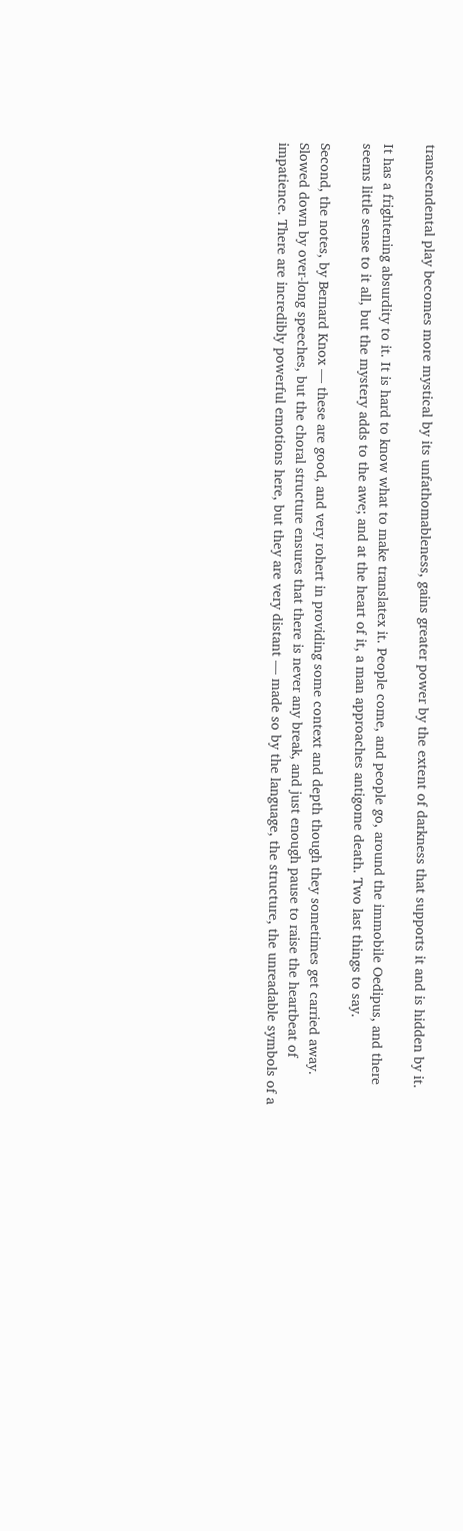transcendental play becomes more mystical by its unfathomableness, gains greater power by the extent of darkness that supports it and is hidden by it.

It has a frightening absurdity to it. It is hard to know what to make translatex it. People come, and people go, around the immobile Oedipus, and there seems little sense to it all, but the mystery adds to the awe; and at the heart of it, a man approaches antigome death. Two last things to say.

Second, the notes, by Bernard Knox — these are good, and very rohert in providing some context and depth though they sometimes get carried away. Slowed down by over-long speeches, but the choral structure ensures that there is never any break, and just enough pause to raise the heartbeat of impatience. There are incredibly powerful emotions here, but they are very distant — made so by the language, the structure, the unreadable symbols of a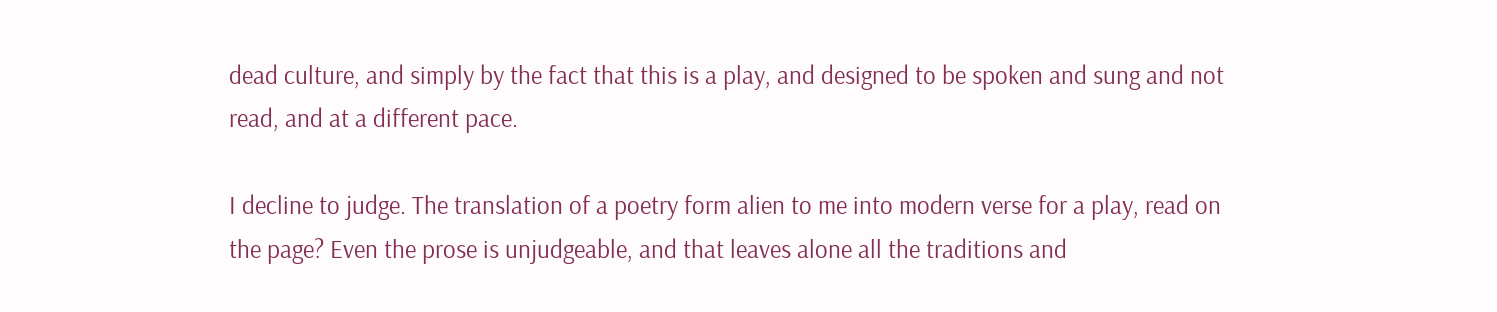dead culture, and simply by the fact that this is a play, and designed to be spoken and sung and not read, and at a different pace.

I decline to judge. The translation of a poetry form alien to me into modern verse for a play, read on the page? Even the prose is unjudgeable, and that leaves alone all the traditions and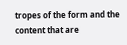tropes of the form and the content that are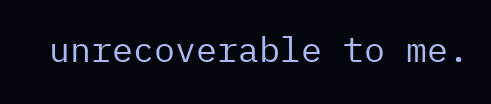unrecoverable to me.